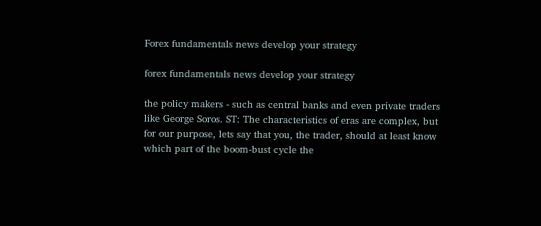Forex fundamentals news develop your strategy

forex fundamentals news develop your strategy

the policy makers - such as central banks and even private traders like George Soros. ST: The characteristics of eras are complex, but for our purpose, lets say that you, the trader, should at least know which part of the boom-bust cycle the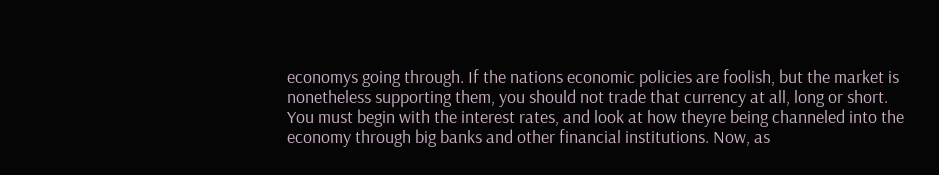economys going through. If the nations economic policies are foolish, but the market is nonetheless supporting them, you should not trade that currency at all, long or short. You must begin with the interest rates, and look at how theyre being channeled into the economy through big banks and other financial institutions. Now, as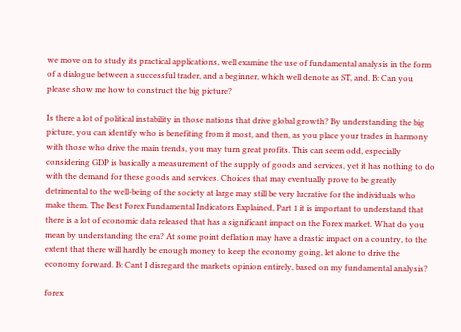we move on to study its practical applications, well examine the use of fundamental analysis in the form of a dialogue between a successful trader, and a beginner, which well denote as ST, and. B: Can you please show me how to construct the big picture?

Is there a lot of political instability in those nations that drive global growth? By understanding the big picture, you can identify who is benefiting from it most, and then, as you place your trades in harmony with those who drive the main trends, you may turn great profits. This can seem odd, especially considering GDP is basically a measurement of the supply of goods and services, yet it has nothing to do with the demand for these goods and services. Choices that may eventually prove to be greatly detrimental to the well-being of the society at large may still be very lucrative for the individuals who make them. The Best Forex Fundamental Indicators Explained, Part 1 it is important to understand that there is a lot of economic data released that has a significant impact on the Forex market. What do you mean by understanding the era? At some point deflation may have a drastic impact on a country, to the extent that there will hardly be enough money to keep the economy going, let alone to drive the economy forward. B: Cant I disregard the markets opinion entirely, based on my fundamental analysis?

forex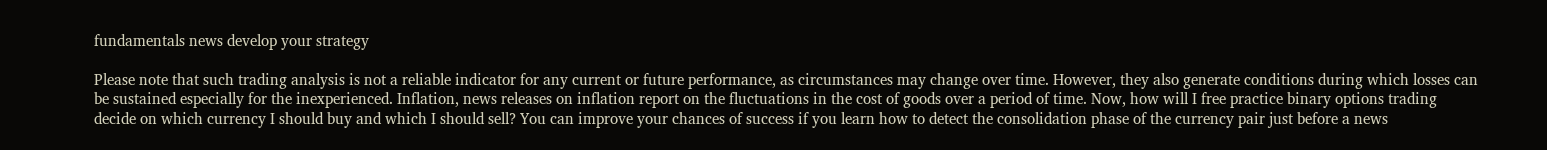fundamentals news develop your strategy

Please note that such trading analysis is not a reliable indicator for any current or future performance, as circumstances may change over time. However, they also generate conditions during which losses can be sustained especially for the inexperienced. Inflation, news releases on inflation report on the fluctuations in the cost of goods over a period of time. Now, how will I free practice binary options trading decide on which currency I should buy and which I should sell? You can improve your chances of success if you learn how to detect the consolidation phase of the currency pair just before a news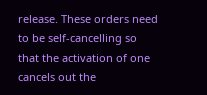release. These orders need to be self-cancelling so that the activation of one cancels out the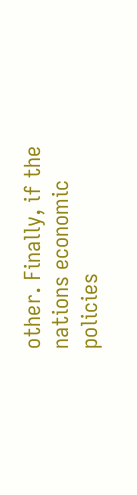other. Finally, if the nations economic policies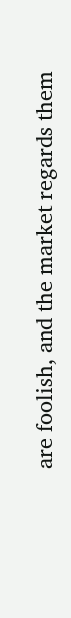are foolish, and the market regards them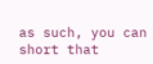as such, you can short that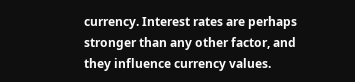currency. Interest rates are perhaps stronger than any other factor, and they influence currency values.